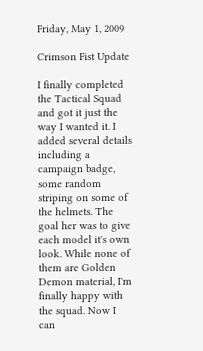Friday, May 1, 2009

Crimson Fist Update

I finally completed the Tactical Squad and got it just the way I wanted it. I added several details including a campaign badge, some random striping on some of the helmets. The goal her was to give each model it's own look. While none of them are Golden Demon material, I'm finally happy with the squad. Now I can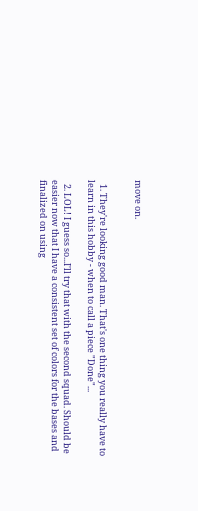move on.


  1. They're looking good man. That's one thing you really have to learn in this hobby - when to call a piece "Done"...

  2. LOL! I guess so...I'll try that with the second squad. Should be easier now that I have a consistent set of colors for the bases and finalized on using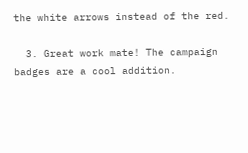the white arrows instead of the red.

  3. Great work mate! The campaign badges are a cool addition.